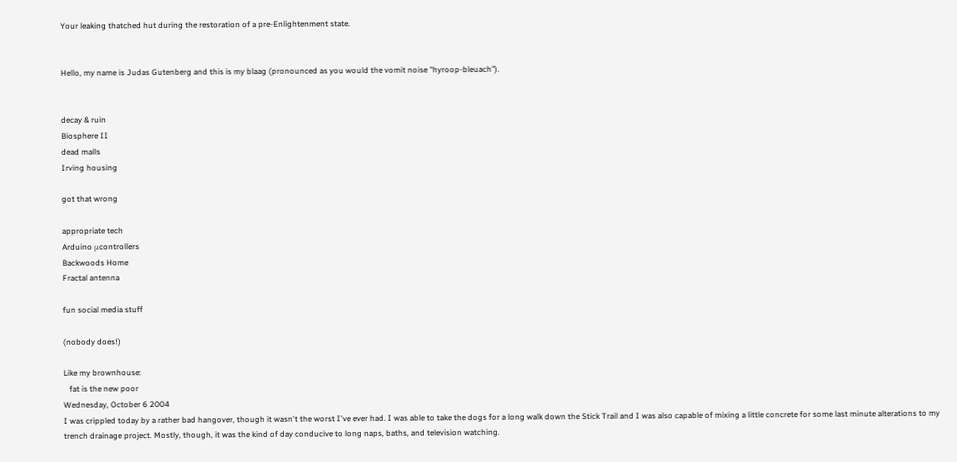Your leaking thatched hut during the restoration of a pre-Enlightenment state.


Hello, my name is Judas Gutenberg and this is my blaag (pronounced as you would the vomit noise "hyroop-bleuach").


decay & ruin
Biosphere II
dead malls
Irving housing

got that wrong

appropriate tech
Arduino μcontrollers
Backwoods Home
Fractal antenna

fun social media stuff

(nobody does!)

Like my brownhouse:
   fat is the new poor
Wednesday, October 6 2004
I was crippled today by a rather bad hangover, though it wasn't the worst I've ever had. I was able to take the dogs for a long walk down the Stick Trail and I was also capable of mixing a little concrete for some last minute alterations to my trench drainage project. Mostly, though, it was the kind of day conducive to long naps, baths, and television watching.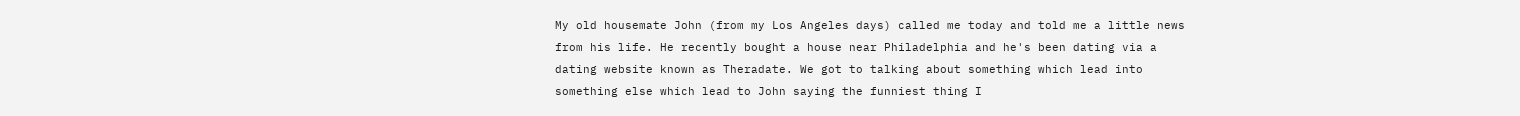My old housemate John (from my Los Angeles days) called me today and told me a little news from his life. He recently bought a house near Philadelphia and he's been dating via a dating website known as Theradate. We got to talking about something which lead into something else which lead to John saying the funniest thing I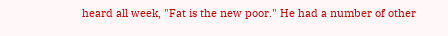heard all week, "Fat is the new poor." He had a number of other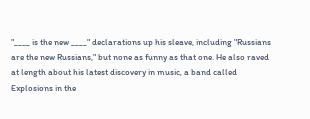"____ is the new ____" declarations up his sleave, including "Russians are the new Russians," but none as funny as that one. He also raved at length about his latest discovery in music, a band called Explosions in the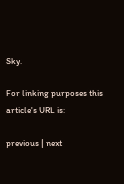Sky.

For linking purposes this article's URL is:

previous | next